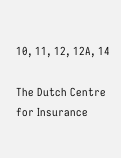10, 11, 12, 12A, 14

The Dutch Centre for Insurance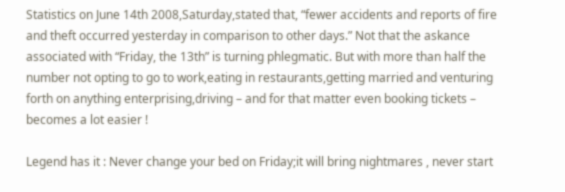Statistics on June 14th 2008,Saturday,stated that, “fewer accidents and reports of fire and theft occurred yesterday in comparison to other days.” Not that the askance associated with “Friday, the 13th” is turning phlegmatic. But with more than half the number not opting to go to work,eating in restaurants,getting married and venturing forth on anything enterprising,driving – and for that matter even booking tickets – becomes a lot easier !

Legend has it : Never change your bed on Friday;it will bring nightmares , never start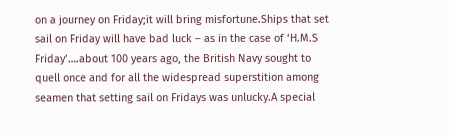on a journey on Friday;it will bring misfortune.Ships that set sail on Friday will have bad luck – as in the case of ‘H.M.S Friday’….about 100 years ago, the British Navy sought to quell once and for all the widespread superstition among seamen that setting sail on Fridays was unlucky.A special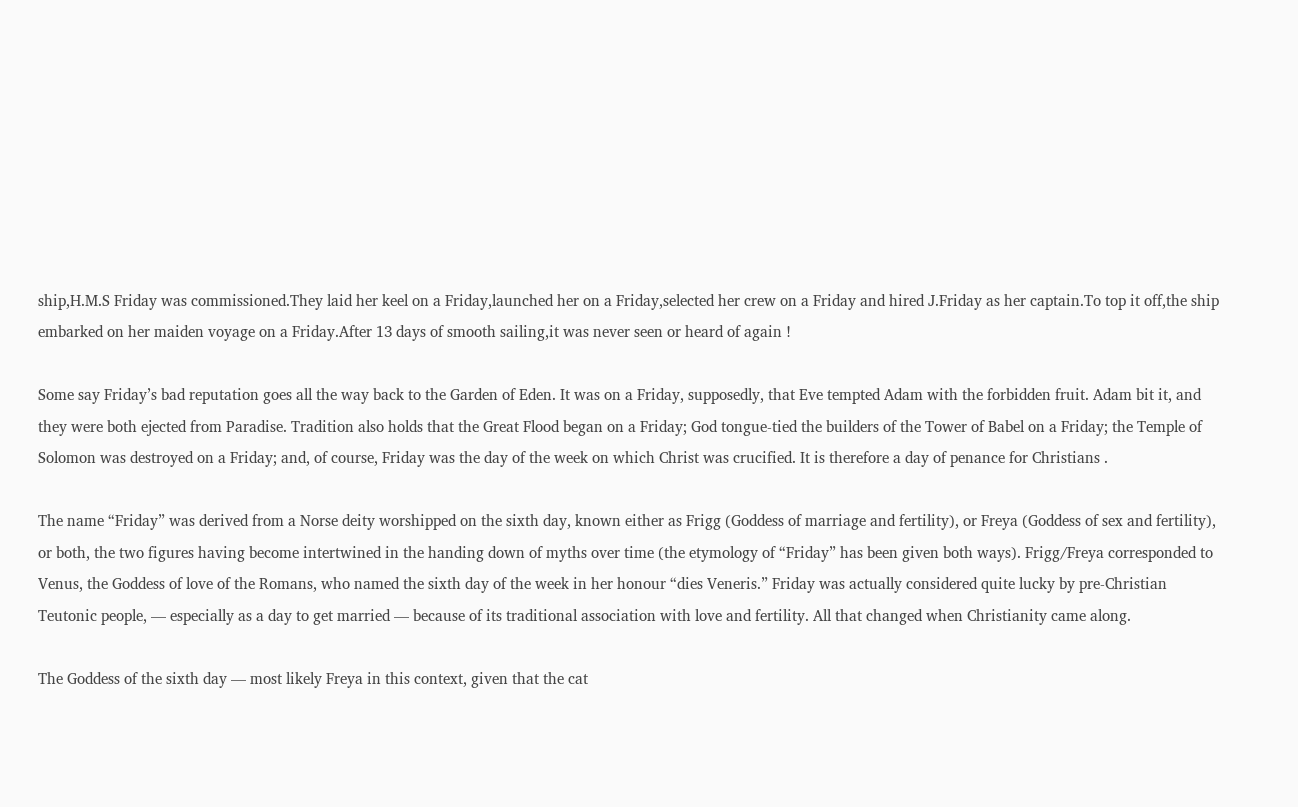ship,H.M.S Friday was commissioned.They laid her keel on a Friday,launched her on a Friday,selected her crew on a Friday and hired J.Friday as her captain.To top it off,the ship embarked on her maiden voyage on a Friday.After 13 days of smooth sailing,it was never seen or heard of again !

Some say Friday’s bad reputation goes all the way back to the Garden of Eden. It was on a Friday, supposedly, that Eve tempted Adam with the forbidden fruit. Adam bit it, and they were both ejected from Paradise. Tradition also holds that the Great Flood began on a Friday; God tongue-tied the builders of the Tower of Babel on a Friday; the Temple of Solomon was destroyed on a Friday; and, of course, Friday was the day of the week on which Christ was crucified. It is therefore a day of penance for Christians .

The name “Friday” was derived from a Norse deity worshipped on the sixth day, known either as Frigg (Goddess of marriage and fertility), or Freya (Goddess of sex and fertility), or both, the two figures having become intertwined in the handing down of myths over time (the etymology of “Friday” has been given both ways). Frigg/Freya corresponded to Venus, the Goddess of love of the Romans, who named the sixth day of the week in her honour “dies Veneris.” Friday was actually considered quite lucky by pre-Christian Teutonic people, — especially as a day to get married — because of its traditional association with love and fertility. All that changed when Christianity came along.

The Goddess of the sixth day — most likely Freya in this context, given that the cat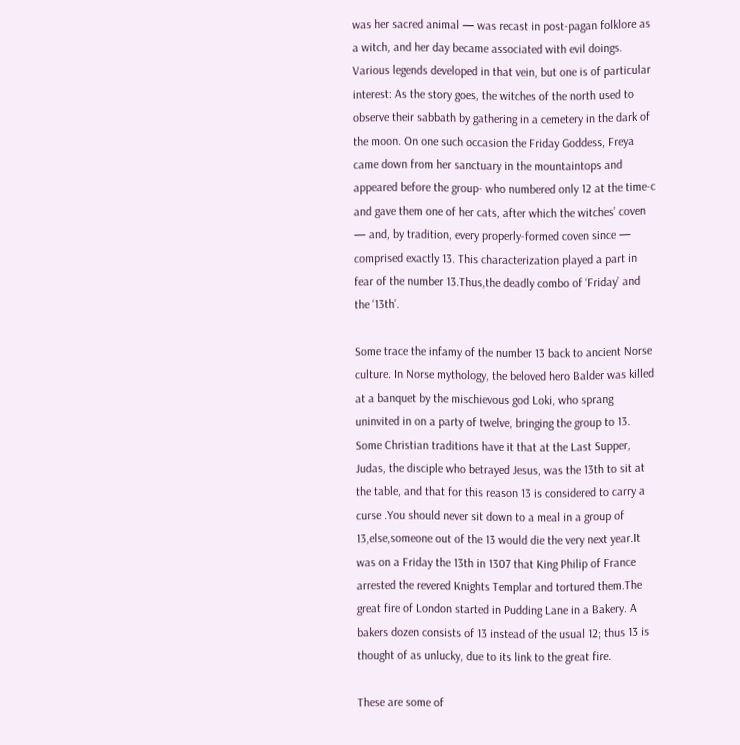was her sacred animal — was recast in post-pagan folklore as a witch, and her day became associated with evil doings. Various legends developed in that vein, but one is of particular interest: As the story goes, the witches of the north used to observe their sabbath by gathering in a cemetery in the dark of the moon. On one such occasion the Friday Goddess, Freya came down from her sanctuary in the mountaintops and appeared before the group- who numbered only 12 at the time-c and gave them one of her cats, after which the witches’ coven — and, by tradition, every properly-formed coven since — comprised exactly 13. This characterization played a part in fear of the number 13.Thus,the deadly combo of ‘Friday’ and the ‘13th’.

Some trace the infamy of the number 13 back to ancient Norse culture. In Norse mythology, the beloved hero Balder was killed at a banquet by the mischievous god Loki, who sprang uninvited in on a party of twelve, bringing the group to 13. Some Christian traditions have it that at the Last Supper, Judas, the disciple who betrayed Jesus, was the 13th to sit at the table, and that for this reason 13 is considered to carry a curse .You should never sit down to a meal in a group of 13,else,someone out of the 13 would die the very next year.It was on a Friday the 13th in 1307 that King Philip of France arrested the revered Knights Templar and tortured them.The great fire of London started in Pudding Lane in a Bakery. A bakers dozen consists of 13 instead of the usual 12; thus 13 is thought of as unlucky, due to its link to the great fire.

These are some of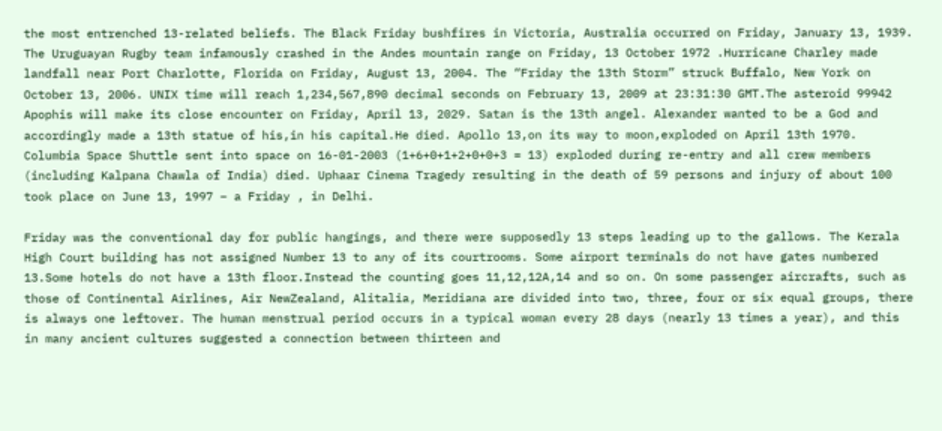the most entrenched 13-related beliefs. The Black Friday bushfires in Victoria, Australia occurred on Friday, January 13, 1939. The Uruguayan Rugby team infamously crashed in the Andes mountain range on Friday, 13 October 1972 .Hurricane Charley made landfall near Port Charlotte, Florida on Friday, August 13, 2004. The “Friday the 13th Storm” struck Buffalo, New York on October 13, 2006. UNIX time will reach 1,234,567,890 decimal seconds on February 13, 2009 at 23:31:30 GMT.The asteroid 99942 Apophis will make its close encounter on Friday, April 13, 2029. Satan is the 13th angel. Alexander wanted to be a God and accordingly made a 13th statue of his,in his capital.He died. Apollo 13,on its way to moon,exploded on April 13th 1970. Columbia Space Shuttle sent into space on 16-01-2003 (1+6+0+1+2+0+0+3 = 13) exploded during re-entry and all crew members (including Kalpana Chawla of India) died. Uphaar Cinema Tragedy resulting in the death of 59 persons and injury of about 100 took place on June 13, 1997 – a Friday , in Delhi.

Friday was the conventional day for public hangings, and there were supposedly 13 steps leading up to the gallows. The Kerala High Court building has not assigned Number 13 to any of its courtrooms. Some airport terminals do not have gates numbered 13.Some hotels do not have a 13th floor.Instead the counting goes 11,12,12A,14 and so on. On some passenger aircrafts, such as those of Continental Airlines, Air NewZealand, Alitalia, Meridiana are divided into two, three, four or six equal groups, there is always one leftover. The human menstrual period occurs in a typical woman every 28 days (nearly 13 times a year), and this in many ancient cultures suggested a connection between thirteen and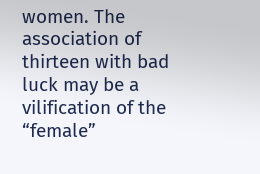women. The association of thirteen with bad luck may be a vilification of the “female”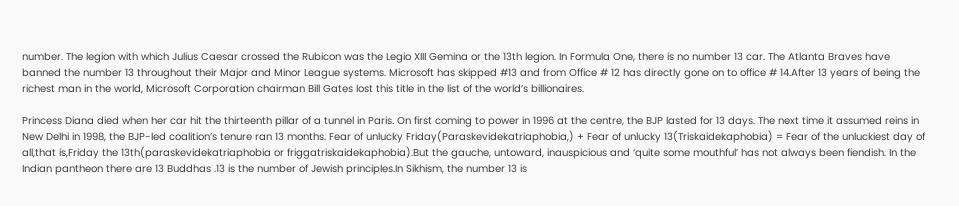number. The legion with which Julius Caesar crossed the Rubicon was the Legio XIII Gemina or the 13th legion. In Formula One, there is no number 13 car. The Atlanta Braves have banned the number 13 throughout their Major and Minor League systems. Microsoft has skipped #13 and from Office # 12 has directly gone on to office # 14.After 13 years of being the richest man in the world, Microsoft Corporation chairman Bill Gates lost this title in the list of the world’s billionaires.

Princess Diana died when her car hit the thirteenth pillar of a tunnel in Paris. On first coming to power in 1996 at the centre, the BJP lasted for 13 days. The next time it assumed reins in New Delhi in 1998, the BJP-led coalition’s tenure ran 13 months. Fear of unlucky Friday(Paraskevidekatriaphobia,) + Fear of unlucky 13(Triskaidekaphobia) = Fear of the unluckiest day of all,that is,Friday the 13th(paraskevidekatriaphobia or friggatriskaidekaphobia).But the gauche, untoward, inauspicious and ‘quite some mouthful’ has not always been fiendish. In the Indian pantheon there are 13 Buddhas .13 is the number of Jewish principles.In Sikhism, the number 13 is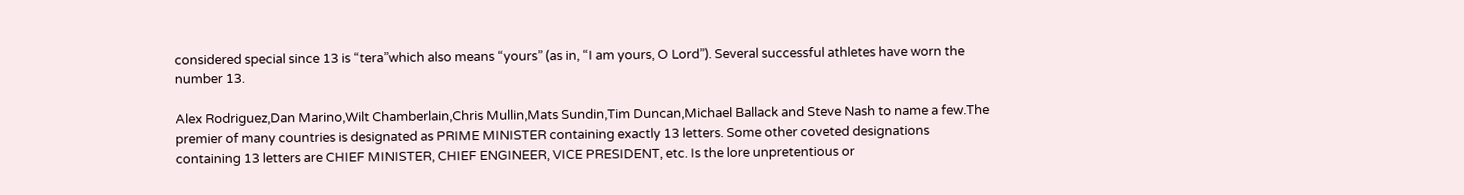considered special since 13 is “tera”which also means “yours” (as in, “I am yours, O Lord”). Several successful athletes have worn the number 13.

Alex Rodriguez,Dan Marino,Wilt Chamberlain,Chris Mullin,Mats Sundin,Tim Duncan,Michael Ballack and Steve Nash to name a few.The premier of many countries is designated as PRIME MINISTER containing exactly 13 letters. Some other coveted designations containing 13 letters are CHIEF MINISTER, CHIEF ENGINEER, VICE PRESIDENT, etc. Is the lore unpretentious or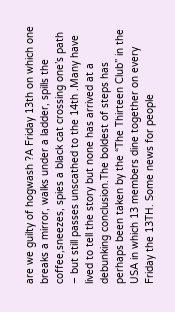are we guilty of hogwash ?A Friday 13th on which one breaks a mirror, walks under a ladder, spills the coffee,sneezes, spies a black cat crossing one’s path – but still passes unscathed to the 14th .Many have lived to tell the story but none has arrived at a debunking conclusion.The boldest of steps has perhaps been taken by the “The Thirteen Club” in the USA in which 13 members dine together on every Friday the 13TH. Some news for people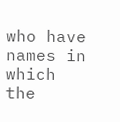who have names in which the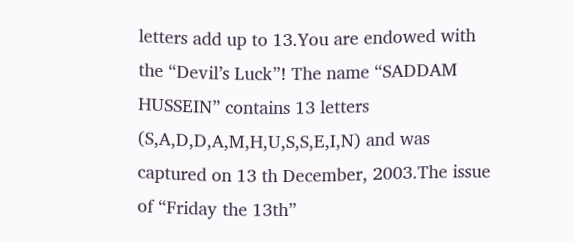letters add up to 13.You are endowed with the “Devil’s Luck”! The name “SADDAM HUSSEIN” contains 13 letters (S,A,D,D,A,M,H,U,S,S,E,I,N) and was captured on 13 th December, 2003.The issue of “Friday the 13th”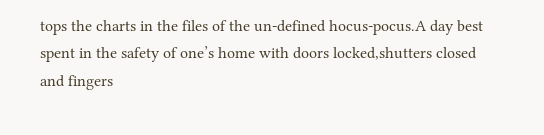tops the charts in the files of the un-defined hocus-pocus.A day best spent in the safety of one’s home with doors locked,shutters closed and fingers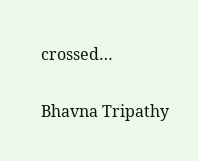crossed…

Bhavna Tripathy